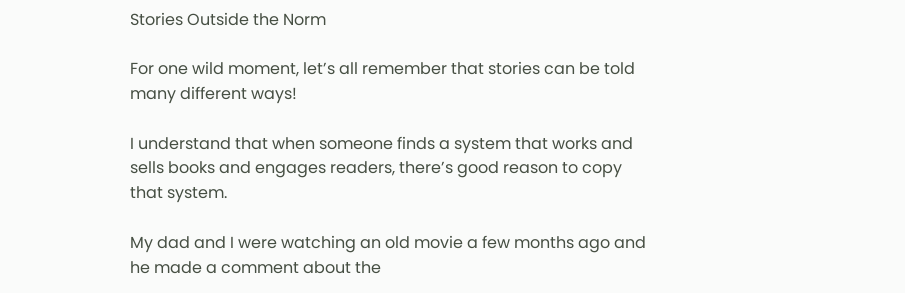Stories Outside the Norm

For one wild moment, let’s all remember that stories can be told many different ways!

I understand that when someone finds a system that works and sells books and engages readers, there’s good reason to copy that system.

My dad and I were watching an old movie a few months ago and he made a comment about the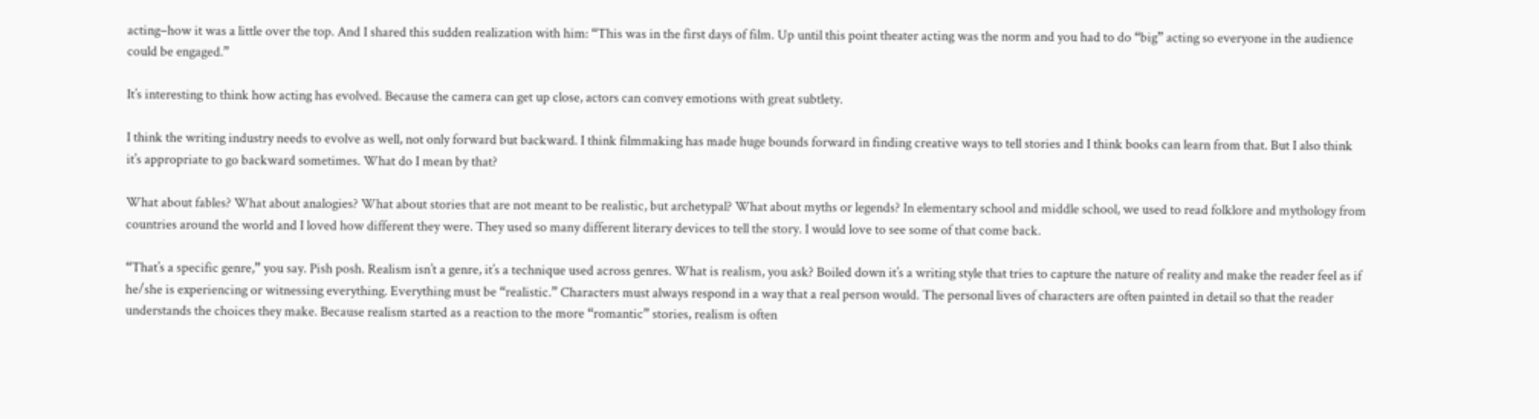acting–how it was a little over the top. And I shared this sudden realization with him: “This was in the first days of film. Up until this point theater acting was the norm and you had to do “big” acting so everyone in the audience could be engaged.”

It’s interesting to think how acting has evolved. Because the camera can get up close, actors can convey emotions with great subtlety.

I think the writing industry needs to evolve as well, not only forward but backward. I think filmmaking has made huge bounds forward in finding creative ways to tell stories and I think books can learn from that. But I also think it’s appropriate to go backward sometimes. What do I mean by that?

What about fables? What about analogies? What about stories that are not meant to be realistic, but archetypal? What about myths or legends? In elementary school and middle school, we used to read folklore and mythology from countries around the world and I loved how different they were. They used so many different literary devices to tell the story. I would love to see some of that come back.

“That’s a specific genre,” you say. Pish posh. Realism isn’t a genre, it’s a technique used across genres. What is realism, you ask? Boiled down it’s a writing style that tries to capture the nature of reality and make the reader feel as if he/she is experiencing or witnessing everything. Everything must be “realistic.” Characters must always respond in a way that a real person would. The personal lives of characters are often painted in detail so that the reader understands the choices they make. Because realism started as a reaction to the more “romantic” stories, realism is often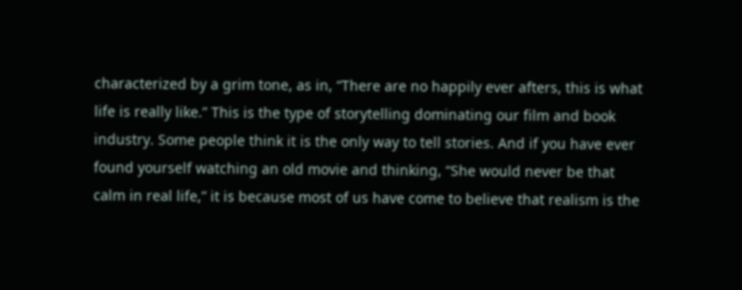characterized by a grim tone, as in, “There are no happily ever afters, this is what life is really like.” This is the type of storytelling dominating our film and book industry. Some people think it is the only way to tell stories. And if you have ever found yourself watching an old movie and thinking, “She would never be that calm in real life,” it is because most of us have come to believe that realism is the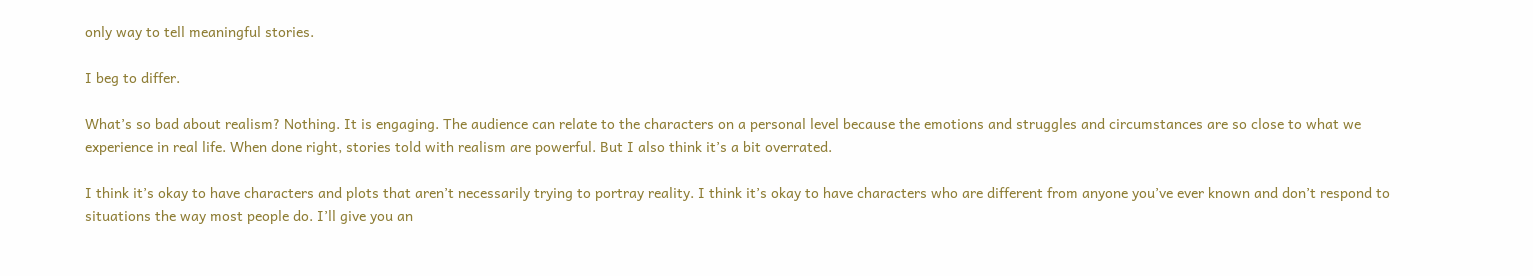only way to tell meaningful stories.

I beg to differ.

What’s so bad about realism? Nothing. It is engaging. The audience can relate to the characters on a personal level because the emotions and struggles and circumstances are so close to what we experience in real life. When done right, stories told with realism are powerful. But I also think it’s a bit overrated.

I think it’s okay to have characters and plots that aren’t necessarily trying to portray reality. I think it’s okay to have characters who are different from anyone you’ve ever known and don’t respond to situations the way most people do. I’ll give you an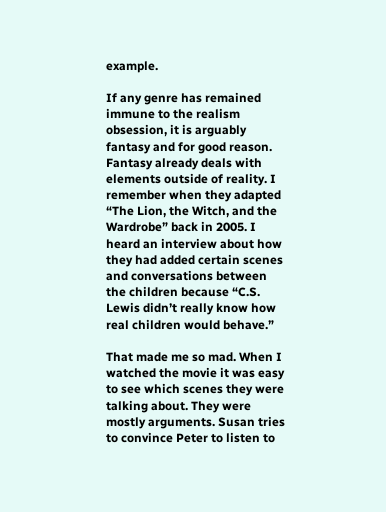example.

If any genre has remained immune to the realism obsession, it is arguably fantasy and for good reason. Fantasy already deals with elements outside of reality. I remember when they adapted “The Lion, the Witch, and the Wardrobe” back in 2005. I heard an interview about how they had added certain scenes and conversations between the children because “C.S. Lewis didn’t really know how real children would behave.”

That made me so mad. When I watched the movie it was easy to see which scenes they were talking about. They were mostly arguments. Susan tries to convince Peter to listen to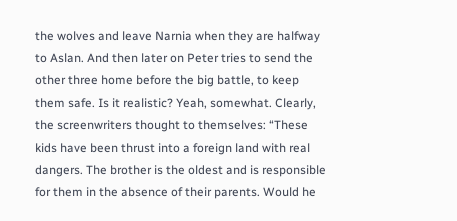the wolves and leave Narnia when they are halfway to Aslan. And then later on Peter tries to send the other three home before the big battle, to keep them safe. Is it realistic? Yeah, somewhat. Clearly, the screenwriters thought to themselves: “These kids have been thrust into a foreign land with real dangers. The brother is the oldest and is responsible for them in the absence of their parents. Would he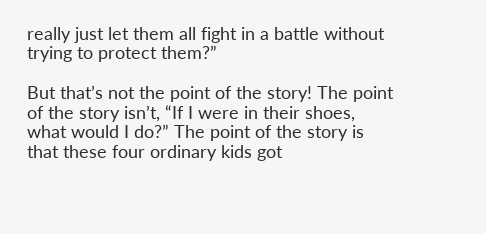really just let them all fight in a battle without trying to protect them?”

But that’s not the point of the story! The point of the story isn’t, “If I were in their shoes, what would I do?” The point of the story is that these four ordinary kids got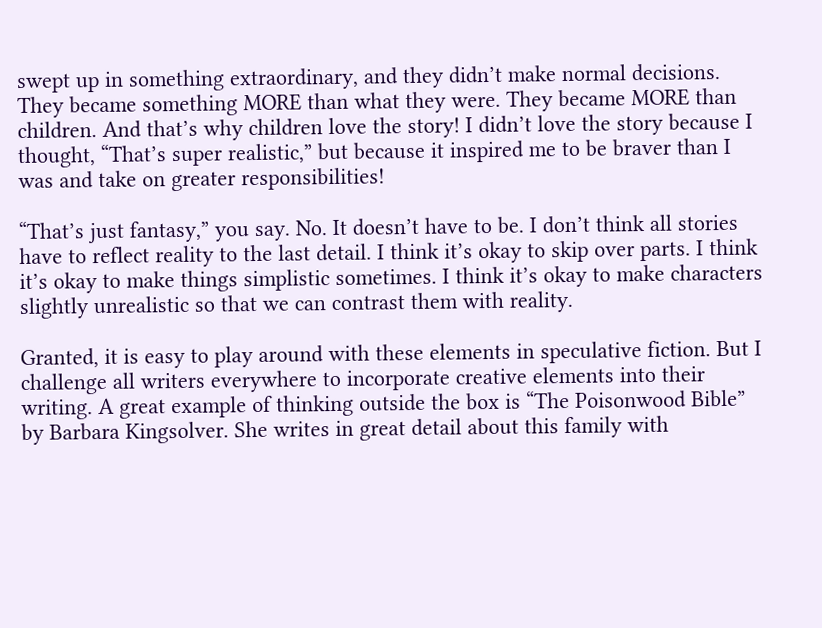swept up in something extraordinary, and they didn’t make normal decisions. They became something MORE than what they were. They became MORE than children. And that’s why children love the story! I didn’t love the story because I thought, “That’s super realistic,” but because it inspired me to be braver than I was and take on greater responsibilities!

“That’s just fantasy,” you say. No. It doesn’t have to be. I don’t think all stories have to reflect reality to the last detail. I think it’s okay to skip over parts. I think it’s okay to make things simplistic sometimes. I think it’s okay to make characters slightly unrealistic so that we can contrast them with reality.

Granted, it is easy to play around with these elements in speculative fiction. But I challenge all writers everywhere to incorporate creative elements into their writing. A great example of thinking outside the box is “The Poisonwood Bible” by Barbara Kingsolver. She writes in great detail about this family with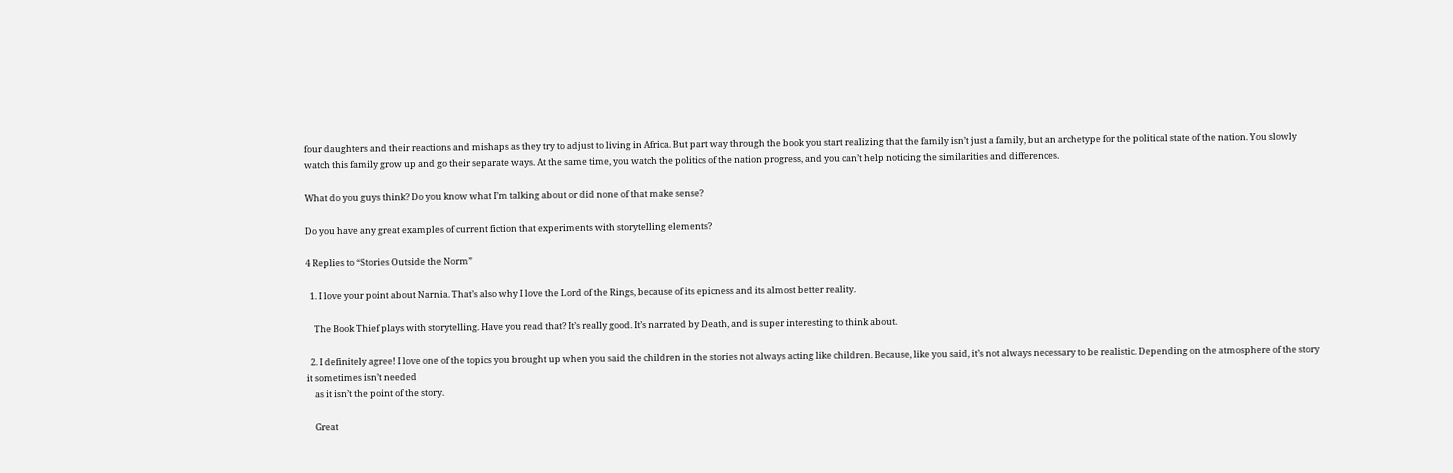four daughters and their reactions and mishaps as they try to adjust to living in Africa. But part way through the book you start realizing that the family isn’t just a family, but an archetype for the political state of the nation. You slowly watch this family grow up and go their separate ways. At the same time, you watch the politics of the nation progress, and you can’t help noticing the similarities and differences.

What do you guys think? Do you know what I’m talking about or did none of that make sense?

Do you have any great examples of current fiction that experiments with storytelling elements?

4 Replies to “Stories Outside the Norm”

  1. I love your point about Narnia. That’s also why I love the Lord of the Rings, because of its epicness and its almost better reality.

    The Book Thief plays with storytelling. Have you read that? It’s really good. It’s narrated by Death, and is super interesting to think about.

  2. I definitely agree! I love one of the topics you brought up when you said the children in the stories not always acting like children. Because, like you said, it’s not always necessary to be realistic. Depending on the atmosphere of the story it sometimes isn’t needed
    as it isn’t the point of the story.

    Great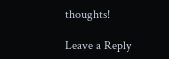thoughts!

Leave a Reply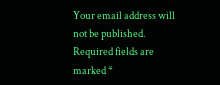Your email address will not be published. Required fields are marked *